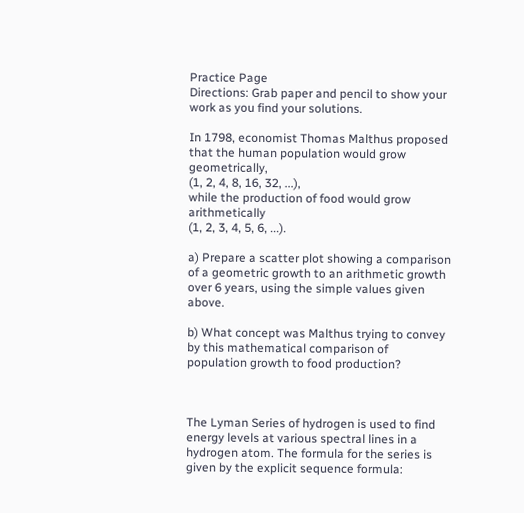Practice Page
Directions: Grab paper and pencil to show your work as you find your solutions.

In 1798, economist Thomas Malthus proposed that the human population would grow geometrically,
(1, 2, 4, 8, 16, 32, ...),
while the production of food would grow arithmetically
(1, 2, 3, 4, 5, 6, ...).

a) Prepare a scatter plot showing a comparison of a geometric growth to an arithmetic growth over 6 years, using the simple values given above.

b) What concept was Malthus trying to convey by this mathematical comparison of population growth to food production?



The Lyman Series of hydrogen is used to find energy levels at various spectral lines in a hydrogen atom. The formula for the series is given by the explicit sequence formula: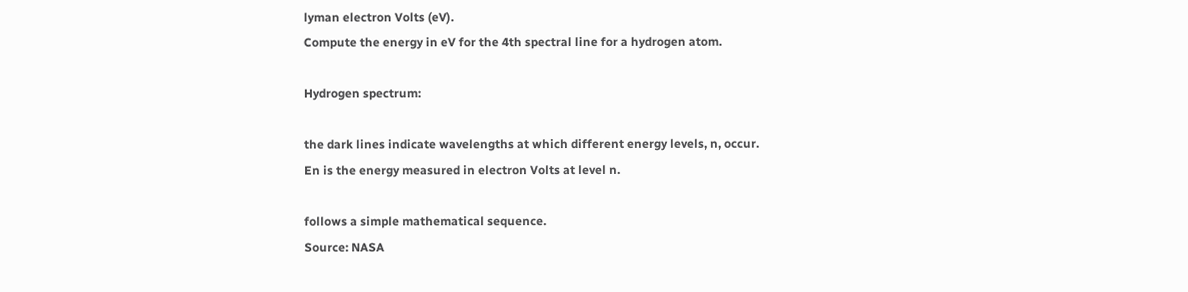lyman electron Volts (eV).
Compute the energy in eV for the 4th spectral line for a hydrogen atom.

Hydrogen spectrum:

the dark lines indicate wavelengths at which different energy levels, n, occur.
En is the energy measured in electron Volts at level n.

follows a simple mathematical sequence.
Source: NASA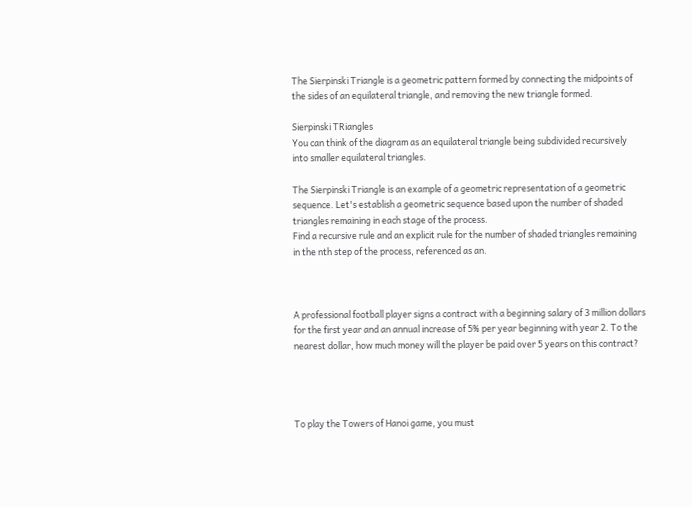The Sierpinski Triangle is a geometric pattern formed by connecting the midpoints of the sides of an equilateral triangle, and removing the new triangle formed.

Sierpinski TRiangles
You can think of the diagram as an equilateral triangle being subdivided recursively into smaller equilateral triangles.

The Sierpinski Triangle is an example of a geometric representation of a geometric sequence. Let's establish a geometric sequence based upon the number of shaded triangles remaining in each stage of the process.
Find a recursive rule and an explicit rule for the number of shaded triangles remaining in the nth step of the process, referenced as an.



A professional football player signs a contract with a beginning salary of 3 million dollars for the first year and an annual increase of 5% per year beginning with year 2. To the nearest dollar, how much money will the player be paid over 5 years on this contract?




To play the Towers of Hanoi game, you must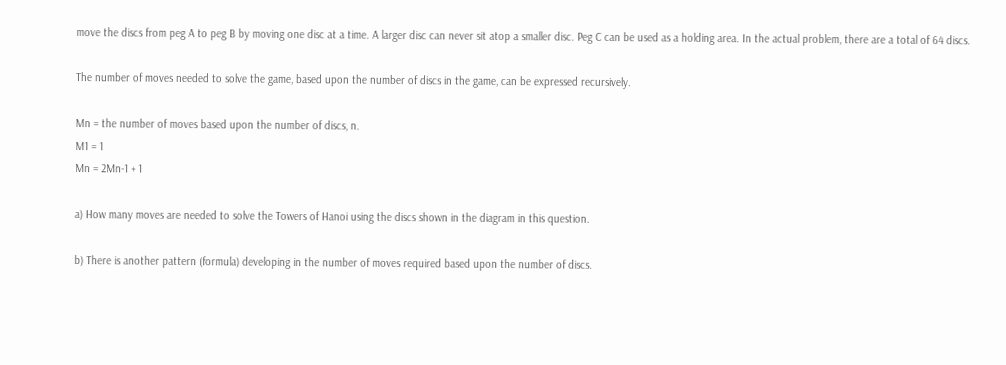move the discs from peg A to peg B by moving one disc at a time. A larger disc can never sit atop a smaller disc. Peg C can be used as a holding area. In the actual problem, there are a total of 64 discs.

The number of moves needed to solve the game, based upon the number of discs in the game, can be expressed recursively.

Mn = the number of moves based upon the number of discs, n.
M1 = 1
Mn = 2Mn-1 + 1

a) How many moves are needed to solve the Towers of Hanoi using the discs shown in the diagram in this question.

b) There is another pattern (formula) developing in the number of moves required based upon the number of discs.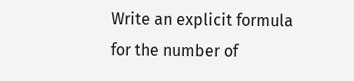Write an explicit formula for the number of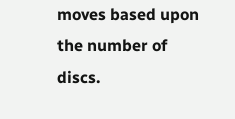moves based upon the number of discs.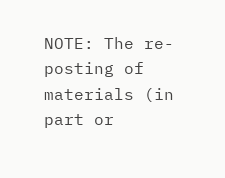NOTE: The re-posting of materials (in part or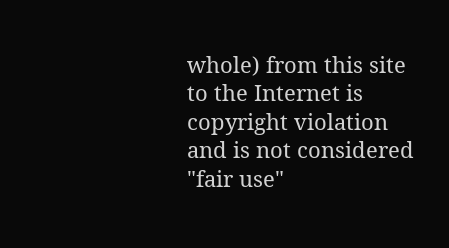whole) from this site to the Internet is copyright violation
and is not considered "fair use"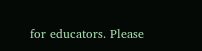for educators. Please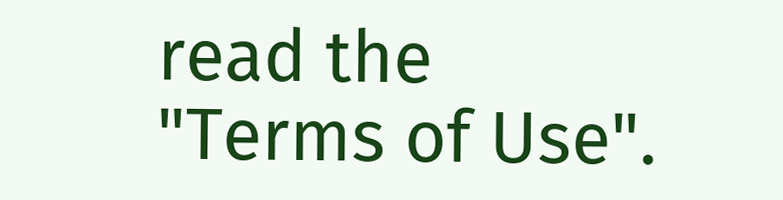read the "Terms of Use".